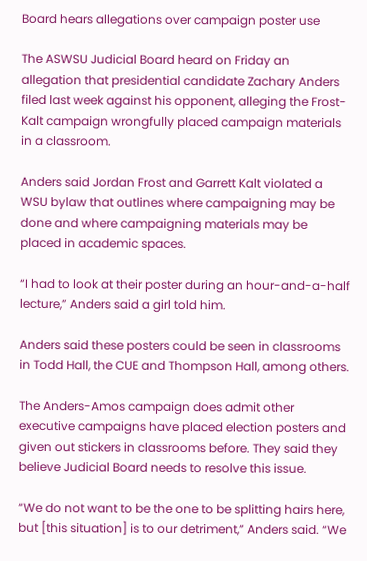Board hears allegations over campaign poster use

The ASWSU Judicial Board heard on Friday an allegation that presidential candidate Zachary Anders filed last week against his opponent, alleging the Frost-Kalt campaign wrongfully placed campaign materials in a classroom.

Anders said Jordan Frost and Garrett Kalt violated a WSU bylaw that outlines where campaigning may be done and where campaigning materials may be placed in academic spaces.

“I had to look at their poster during an hour-and-a-half lecture,” Anders said a girl told him.

Anders said these posters could be seen in classrooms in Todd Hall, the CUE and Thompson Hall, among others.

The Anders-Amos campaign does admit other executive campaigns have placed election posters and given out stickers in classrooms before. They said they believe Judicial Board needs to resolve this issue.

“We do not want to be the one to be splitting hairs here, but [this situation] is to our detriment,” Anders said. “We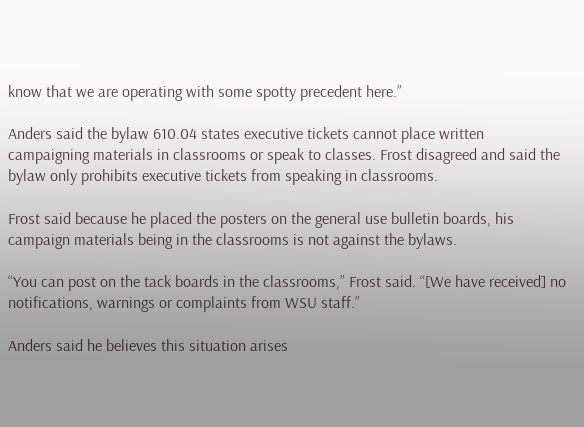know that we are operating with some spotty precedent here.”

Anders said the bylaw 610.04 states executive tickets cannot place written campaigning materials in classrooms or speak to classes. Frost disagreed and said the bylaw only prohibits executive tickets from speaking in classrooms.

Frost said because he placed the posters on the general use bulletin boards, his campaign materials being in the classrooms is not against the bylaws.

“You can post on the tack boards in the classrooms,” Frost said. “[We have received] no notifications, warnings or complaints from WSU staff.”

Anders said he believes this situation arises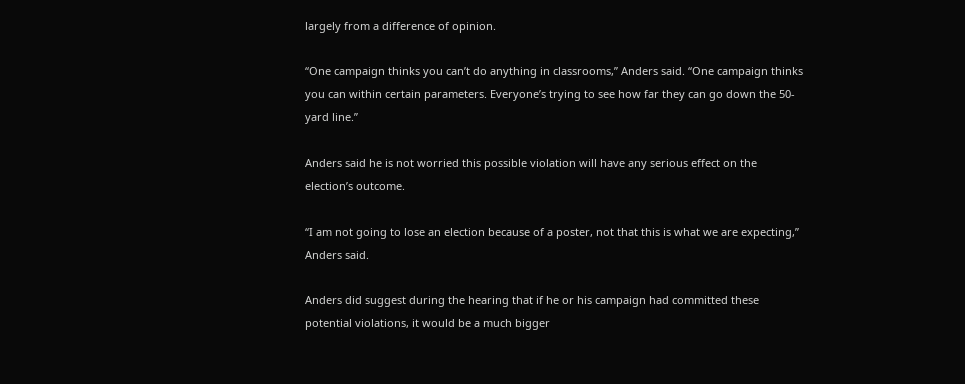largely from a difference of opinion.

“One campaign thinks you can’t do anything in classrooms,” Anders said. “One campaign thinks you can within certain parameters. Everyone’s trying to see how far they can go down the 50-yard line.”

Anders said he is not worried this possible violation will have any serious effect on the election’s outcome.

“I am not going to lose an election because of a poster, not that this is what we are expecting,” Anders said.

Anders did suggest during the hearing that if he or his campaign had committed these potential violations, it would be a much bigger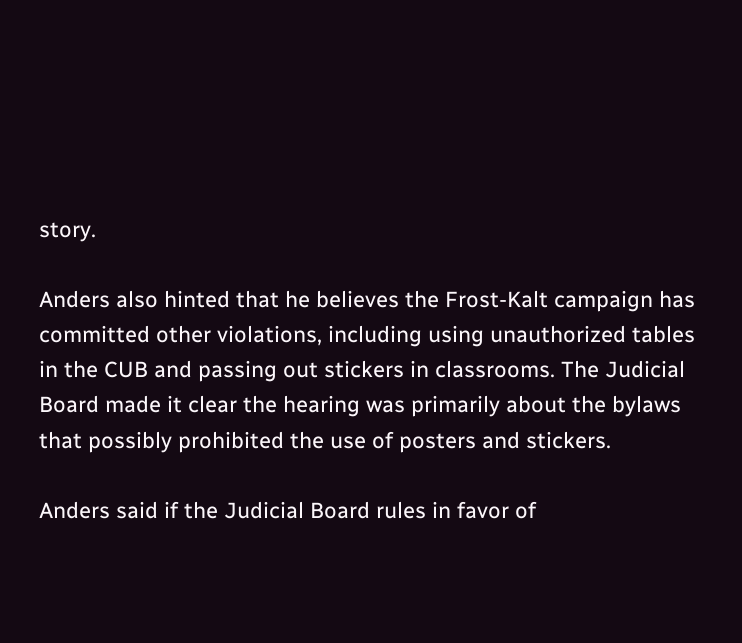story.

Anders also hinted that he believes the Frost-Kalt campaign has committed other violations, including using unauthorized tables in the CUB and passing out stickers in classrooms. The Judicial Board made it clear the hearing was primarily about the bylaws that possibly prohibited the use of posters and stickers.

Anders said if the Judicial Board rules in favor of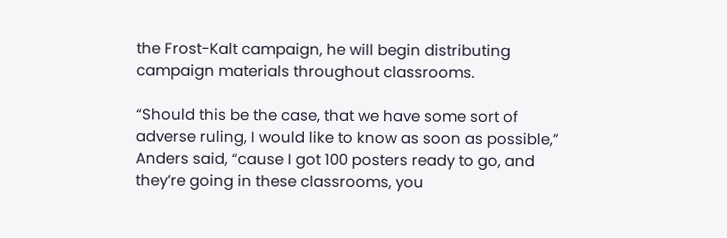the Frost-Kalt campaign, he will begin distributing campaign materials throughout classrooms.

“Should this be the case, that we have some sort of adverse ruling, I would like to know as soon as possible,” Anders said, “cause I got 100 posters ready to go, and they’re going in these classrooms, you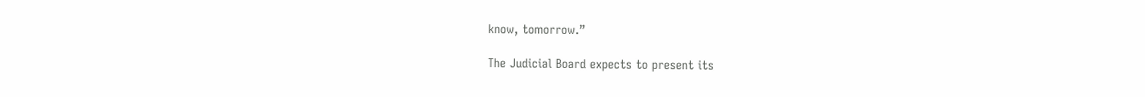know, tomorrow.”

The Judicial Board expects to present its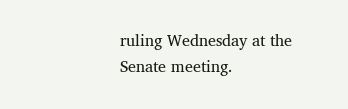ruling Wednesday at the Senate meeting.